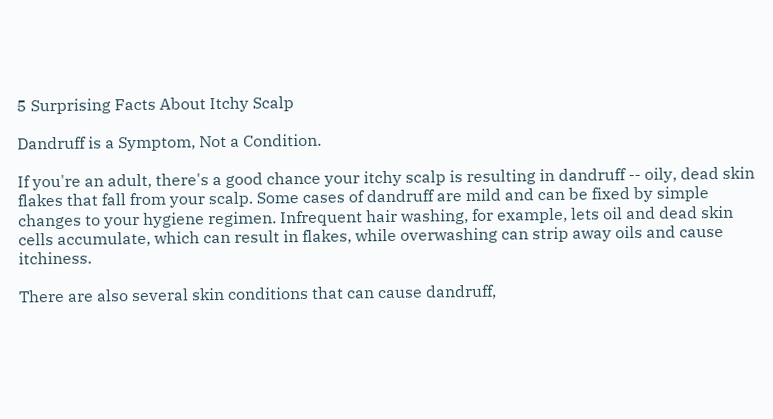5 Surprising Facts About Itchy Scalp

Dandruff is a Symptom, Not a Condition.

If you're an adult, there's a good chance your itchy scalp is resulting in dandruff -- oily, dead skin flakes that fall from your scalp. Some cases of dandruff are mild and can be fixed by simple changes to your hygiene regimen. Infrequent hair washing, for example, lets oil and dead skin cells accumulate, which can result in flakes, while overwashing can strip away oils and cause itchiness.

There are also several skin conditions that can cause dandruff,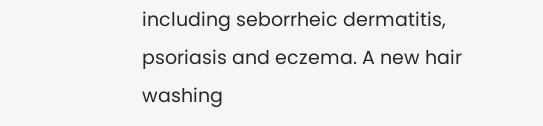including seborrheic dermatitis, psoriasis and eczema. A new hair washing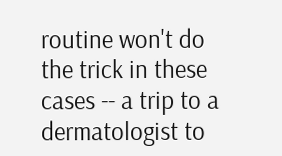routine won't do the trick in these cases -- a trip to a dermatologist to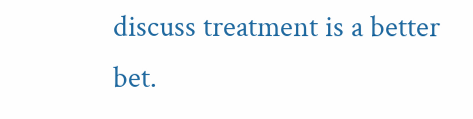discuss treatment is a better bet.